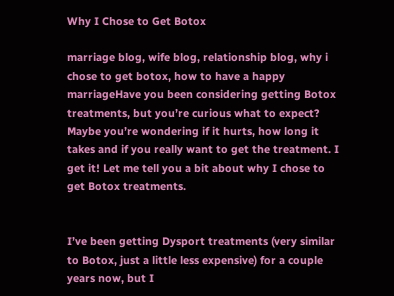Why I Chose to Get Botox

marriage blog, wife blog, relationship blog, why i chose to get botox, how to have a happy marriageHave you been considering getting Botox treatments, but you’re curious what to expect? Maybe you’re wondering if it hurts, how long it takes and if you really want to get the treatment. I get it! Let me tell you a bit about why I chose to get Botox treatments.


I’ve been getting Dysport treatments (very similar to Botox, just a little less expensive) for a couple years now, but I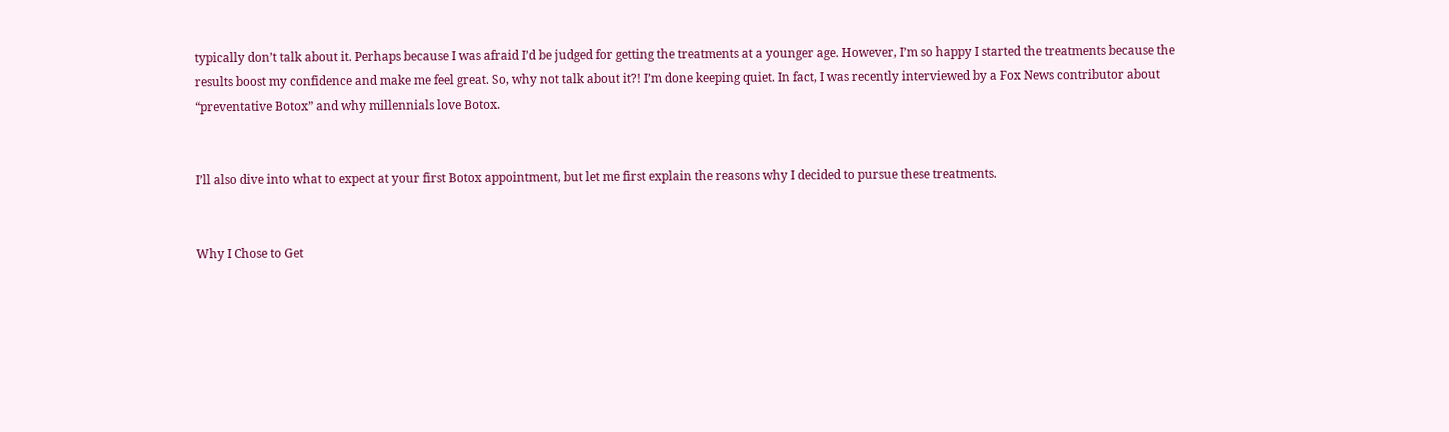typically don’t talk about it. Perhaps because I was afraid I’d be judged for getting the treatments at a younger age. However, I’m so happy I started the treatments because the results boost my confidence and make me feel great. So, why not talk about it?! I’m done keeping quiet. In fact, I was recently interviewed by a Fox News contributor about “preventative Botox” and why millennials love Botox.


I’ll also dive into what to expect at your first Botox appointment, but let me first explain the reasons why I decided to pursue these treatments.


Why I Chose to Get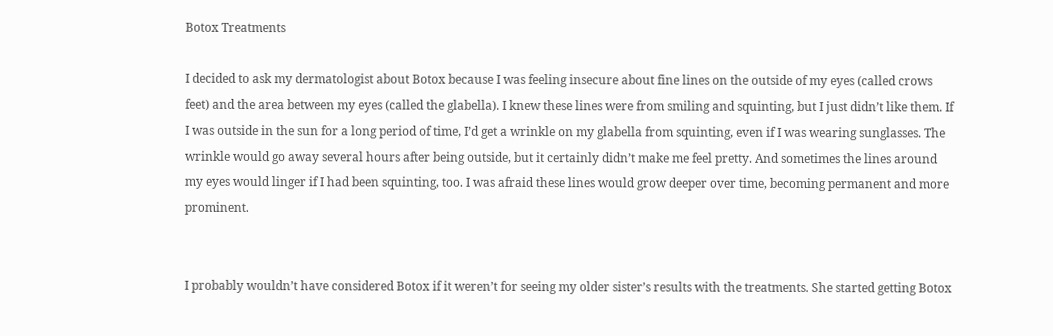Botox Treatments

I decided to ask my dermatologist about Botox because I was feeling insecure about fine lines on the outside of my eyes (called crows feet) and the area between my eyes (called the glabella). I knew these lines were from smiling and squinting, but I just didn’t like them. If I was outside in the sun for a long period of time, I’d get a wrinkle on my glabella from squinting, even if I was wearing sunglasses. The wrinkle would go away several hours after being outside, but it certainly didn’t make me feel pretty. And sometimes the lines around my eyes would linger if I had been squinting, too. I was afraid these lines would grow deeper over time, becoming permanent and more prominent.


I probably wouldn’t have considered Botox if it weren’t for seeing my older sister’s results with the treatments. She started getting Botox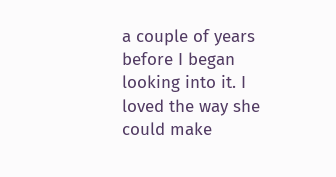a couple of years before I began looking into it. I loved the way she could make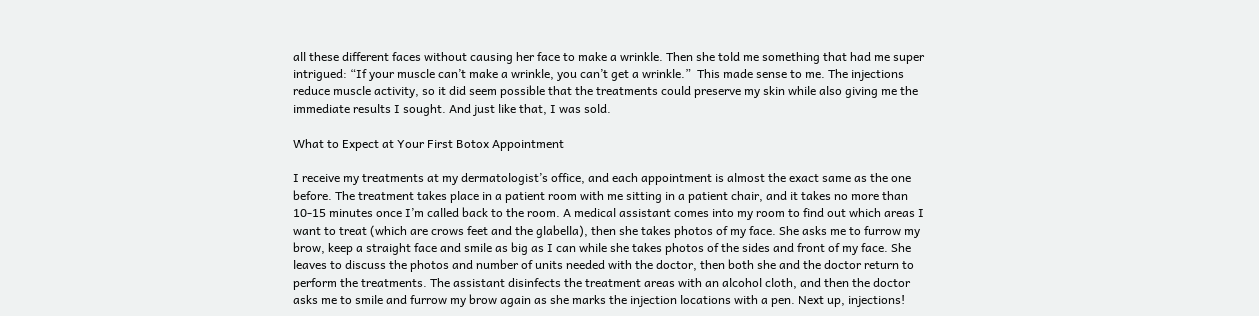all these different faces without causing her face to make a wrinkle. Then she told me something that had me super intrigued: “If your muscle can’t make a wrinkle, you can’t get a wrinkle.”  This made sense to me. The injections reduce muscle activity, so it did seem possible that the treatments could preserve my skin while also giving me the immediate results I sought. And just like that, I was sold.

What to Expect at Your First Botox Appointment

I receive my treatments at my dermatologist’s office, and each appointment is almost the exact same as the one before. The treatment takes place in a patient room with me sitting in a patient chair, and it takes no more than 10-15 minutes once I’m called back to the room. A medical assistant comes into my room to find out which areas I want to treat (which are crows feet and the glabella), then she takes photos of my face. She asks me to furrow my brow, keep a straight face and smile as big as I can while she takes photos of the sides and front of my face. She leaves to discuss the photos and number of units needed with the doctor, then both she and the doctor return to perform the treatments. The assistant disinfects the treatment areas with an alcohol cloth, and then the doctor asks me to smile and furrow my brow again as she marks the injection locations with a pen. Next up, injections!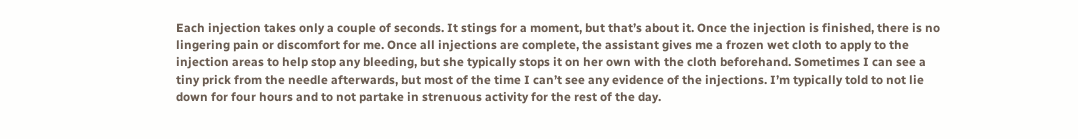Each injection takes only a couple of seconds. It stings for a moment, but that’s about it. Once the injection is finished, there is no lingering pain or discomfort for me. Once all injections are complete, the assistant gives me a frozen wet cloth to apply to the injection areas to help stop any bleeding, but she typically stops it on her own with the cloth beforehand. Sometimes I can see a tiny prick from the needle afterwards, but most of the time I can’t see any evidence of the injections. I’m typically told to not lie down for four hours and to not partake in strenuous activity for the rest of the day.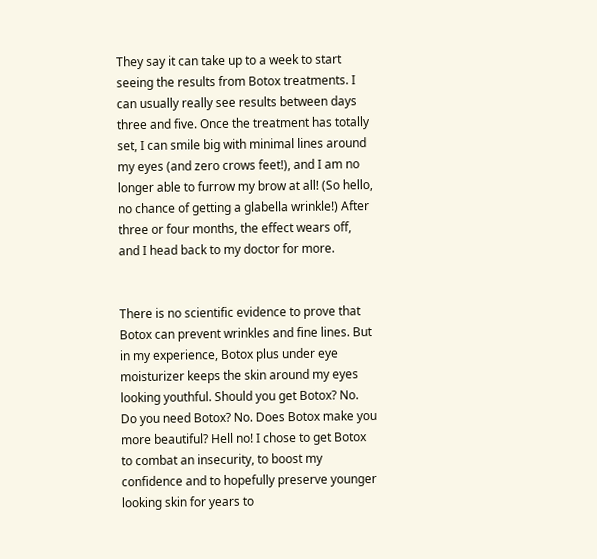They say it can take up to a week to start seeing the results from Botox treatments. I can usually really see results between days three and five. Once the treatment has totally set, I can smile big with minimal lines around my eyes (and zero crows feet!), and I am no longer able to furrow my brow at all! (So hello, no chance of getting a glabella wrinkle!) After three or four months, the effect wears off, and I head back to my doctor for more.


There is no scientific evidence to prove that Botox can prevent wrinkles and fine lines. But in my experience, Botox plus under eye moisturizer keeps the skin around my eyes looking youthful. Should you get Botox? No. Do you need Botox? No. Does Botox make you more beautiful? Hell no! I chose to get Botox to combat an insecurity, to boost my confidence and to hopefully preserve younger looking skin for years to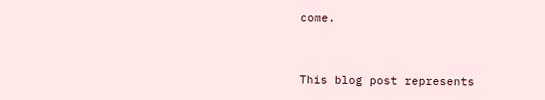come.


This blog post represents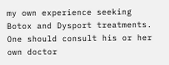my own experience seeking Botox and Dysport treatments. One should consult his or her own doctor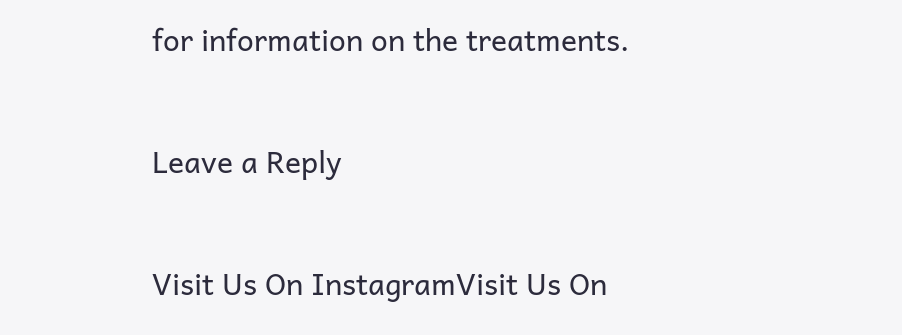for information on the treatments.

Leave a Reply

Visit Us On InstagramVisit Us On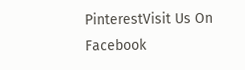PinterestVisit Us On Facebook